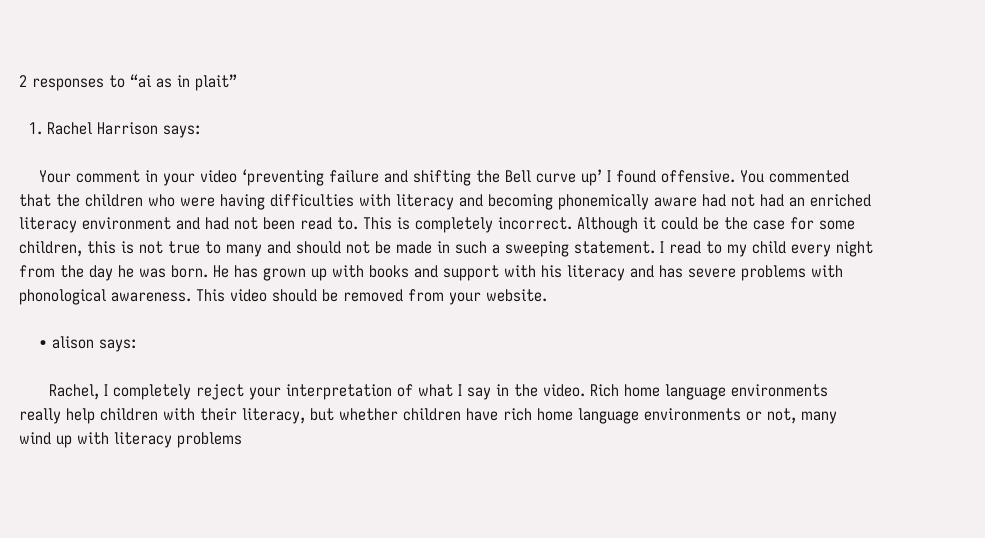2 responses to “ai as in plait”

  1. Rachel Harrison says:

    Your comment in your video ‘preventing failure and shifting the Bell curve up’ I found offensive. You commented that the children who were having difficulties with literacy and becoming phonemically aware had not had an enriched literacy environment and had not been read to. This is completely incorrect. Although it could be the case for some children, this is not true to many and should not be made in such a sweeping statement. I read to my child every night from the day he was born. He has grown up with books and support with his literacy and has severe problems with phonological awareness. This video should be removed from your website.

    • alison says:

      Rachel, I completely reject your interpretation of what I say in the video. Rich home language environments really help children with their literacy, but whether children have rich home language environments or not, many wind up with literacy problems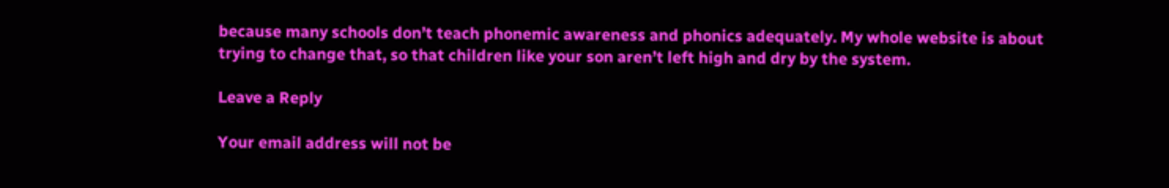because many schools don’t teach phonemic awareness and phonics adequately. My whole website is about trying to change that, so that children like your son aren’t left high and dry by the system.

Leave a Reply

Your email address will not be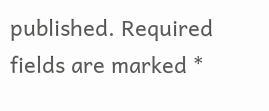published. Required fields are marked *